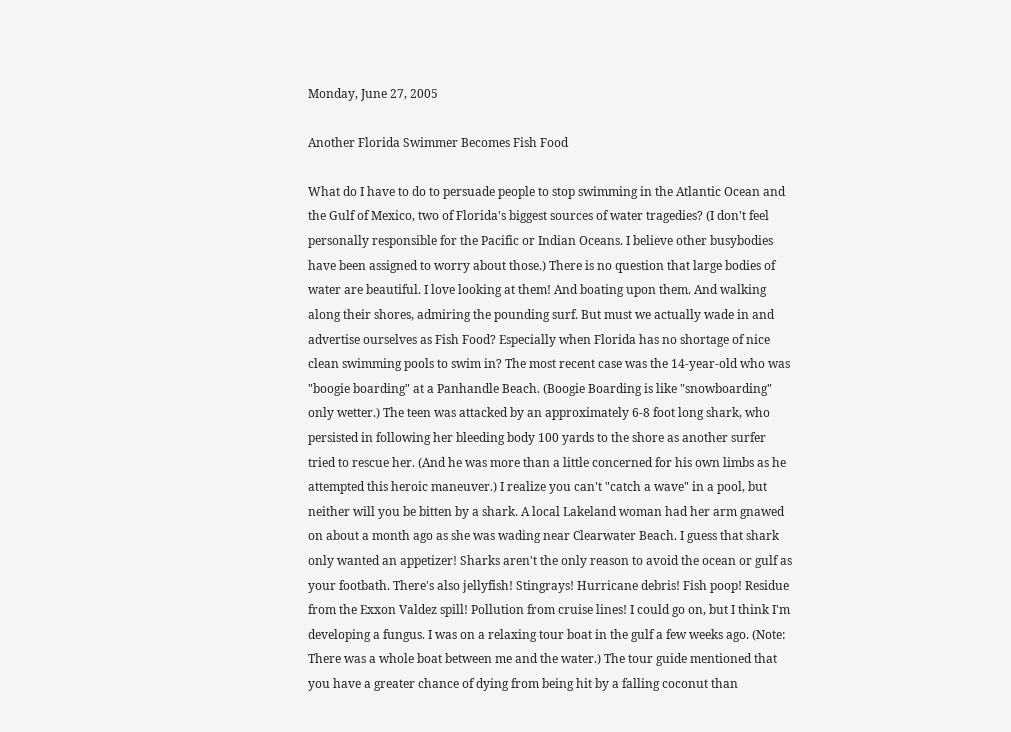Monday, June 27, 2005

Another Florida Swimmer Becomes Fish Food

What do I have to do to persuade people to stop swimming in the Atlantic Ocean and the Gulf of Mexico, two of Florida's biggest sources of water tragedies? (I don't feel personally responsible for the Pacific or Indian Oceans. I believe other busybodies have been assigned to worry about those.) There is no question that large bodies of water are beautiful. I love looking at them! And boating upon them. And walking along their shores, admiring the pounding surf. But must we actually wade in and advertise ourselves as Fish Food? Especially when Florida has no shortage of nice clean swimming pools to swim in? The most recent case was the 14-year-old who was "boogie boarding" at a Panhandle Beach. (Boogie Boarding is like "snowboarding" only wetter.) The teen was attacked by an approximately 6-8 foot long shark, who persisted in following her bleeding body 100 yards to the shore as another surfer tried to rescue her. (And he was more than a little concerned for his own limbs as he attempted this heroic maneuver.) I realize you can't "catch a wave" in a pool, but neither will you be bitten by a shark. A local Lakeland woman had her arm gnawed on about a month ago as she was wading near Clearwater Beach. I guess that shark only wanted an appetizer! Sharks aren't the only reason to avoid the ocean or gulf as your footbath. There's also jellyfish! Stingrays! Hurricane debris! Fish poop! Residue from the Exxon Valdez spill! Pollution from cruise lines! I could go on, but I think I'm developing a fungus. I was on a relaxing tour boat in the gulf a few weeks ago. (Note: There was a whole boat between me and the water.) The tour guide mentioned that you have a greater chance of dying from being hit by a falling coconut than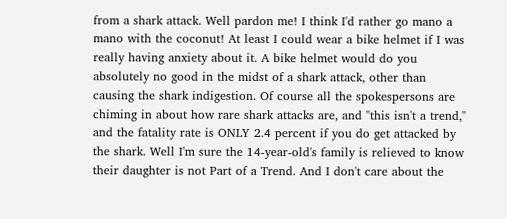from a shark attack. Well pardon me! I think I'd rather go mano a mano with the coconut! At least I could wear a bike helmet if I was really having anxiety about it. A bike helmet would do you absolutely no good in the midst of a shark attack, other than causing the shark indigestion. Of course all the spokespersons are chiming in about how rare shark attacks are, and "this isn't a trend," and the fatality rate is ONLY 2.4 percent if you do get attacked by the shark. Well I'm sure the 14-year-old's family is relieved to know their daughter is not Part of a Trend. And I don't care about the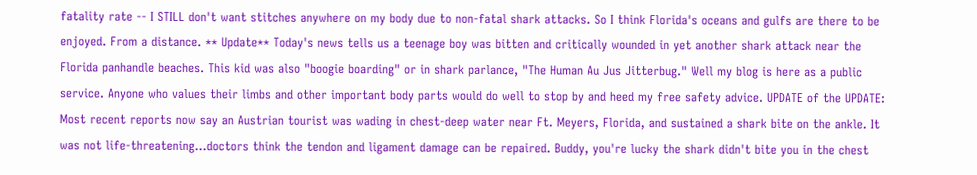fatality rate -- I STILL don't want stitches anywhere on my body due to non-fatal shark attacks. So I think Florida's oceans and gulfs are there to be enjoyed. From a distance. ** Update** Today's news tells us a teenage boy was bitten and critically wounded in yet another shark attack near the Florida panhandle beaches. This kid was also "boogie boarding" or in shark parlance, "The Human Au Jus Jitterbug." Well my blog is here as a public service. Anyone who values their limbs and other important body parts would do well to stop by and heed my free safety advice. UPDATE of the UPDATE: Most recent reports now say an Austrian tourist was wading in chest-deep water near Ft. Meyers, Florida, and sustained a shark bite on the ankle. It was not life-threatening...doctors think the tendon and ligament damage can be repaired. Buddy, you're lucky the shark didn't bite you in the chest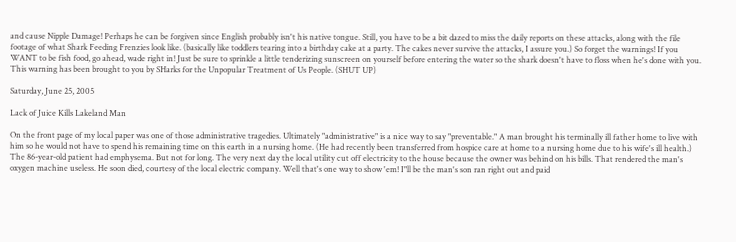and cause Nipple Damage! Perhaps he can be forgiven since English probably isn't his native tongue. Still, you have to be a bit dazed to miss the daily reports on these attacks, along with the file footage of what Shark Feeding Frenzies look like. (basically like toddlers tearing into a birthday cake at a party. The cakes never survive the attacks, I assure you.) So forget the warnings! If you WANT to be fish food, go ahead, wade right in! Just be sure to sprinkle a little tenderizing sunscreen on yourself before entering the water so the shark doesn't have to floss when he's done with you. This warning has been brought to you by SHarks for the Unpopular Treatment of Us People. (SHUT UP)

Saturday, June 25, 2005

Lack of Juice Kills Lakeland Man

On the front page of my local paper was one of those administrative tragedies. Ultimately "administrative" is a nice way to say "preventable." A man brought his terminally ill father home to live with him so he would not have to spend his remaining time on this earth in a nursing home. (He had recently been transferred from hospice care at home to a nursing home due to his wife's ill health.) The 86-year-old patient had emphysema. But not for long. The very next day the local utility cut off electricity to the house because the owner was behind on his bills. That rendered the man's oxygen machine useless. He soon died, courtesy of the local electric company. Well that's one way to show 'em! I"ll be the man's son ran right out and paid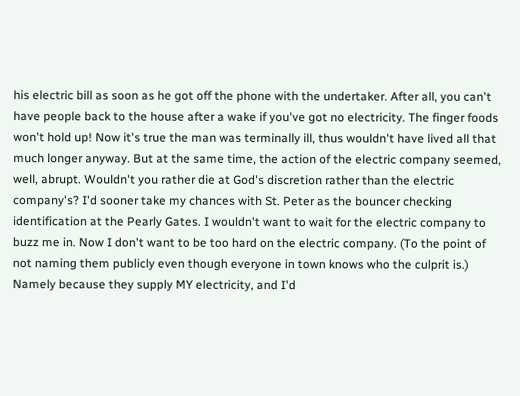his electric bill as soon as he got off the phone with the undertaker. After all, you can't have people back to the house after a wake if you've got no electricity. The finger foods won't hold up! Now it's true the man was terminally ill, thus wouldn't have lived all that much longer anyway. But at the same time, the action of the electric company seemed, well, abrupt. Wouldn't you rather die at God's discretion rather than the electric company's? I'd sooner take my chances with St. Peter as the bouncer checking identification at the Pearly Gates. I wouldn't want to wait for the electric company to buzz me in. Now I don't want to be too hard on the electric company. (To the point of not naming them publicly even though everyone in town knows who the culprit is.) Namely because they supply MY electricity, and I'd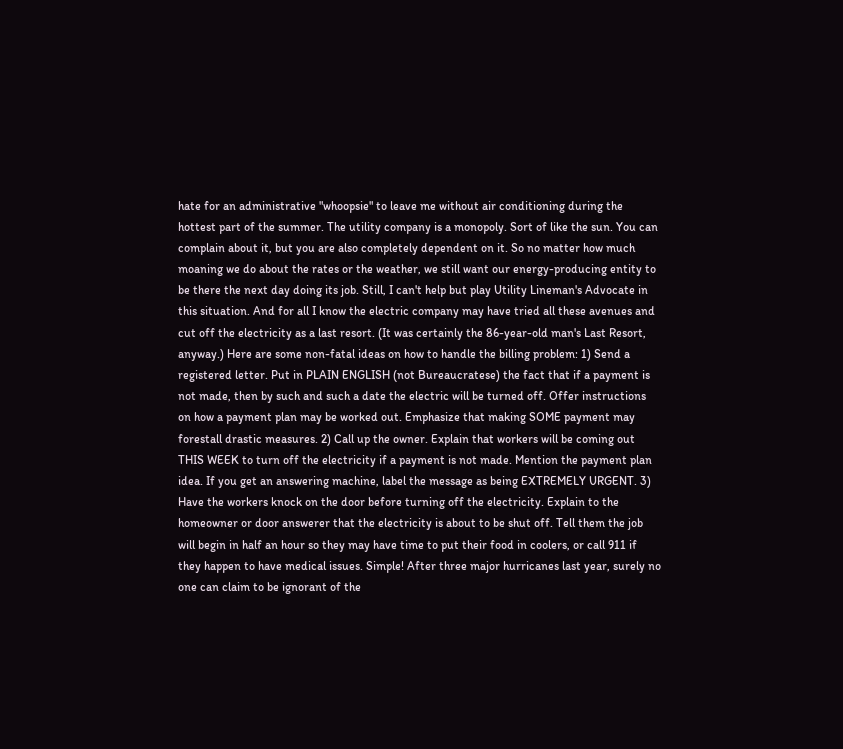hate for an administrative "whoopsie" to leave me without air conditioning during the hottest part of the summer. The utility company is a monopoly. Sort of like the sun. You can complain about it, but you are also completely dependent on it. So no matter how much moaning we do about the rates or the weather, we still want our energy-producing entity to be there the next day doing its job. Still, I can't help but play Utility Lineman's Advocate in this situation. And for all I know the electric company may have tried all these avenues and cut off the electricity as a last resort. (It was certainly the 86-year-old man's Last Resort, anyway.) Here are some non-fatal ideas on how to handle the billing problem: 1) Send a registered letter. Put in PLAIN ENGLISH (not Bureaucratese) the fact that if a payment is not made, then by such and such a date the electric will be turned off. Offer instructions on how a payment plan may be worked out. Emphasize that making SOME payment may forestall drastic measures. 2) Call up the owner. Explain that workers will be coming out THIS WEEK to turn off the electricity if a payment is not made. Mention the payment plan idea. If you get an answering machine, label the message as being EXTREMELY URGENT. 3) Have the workers knock on the door before turning off the electricity. Explain to the homeowner or door answerer that the electricity is about to be shut off. Tell them the job will begin in half an hour so they may have time to put their food in coolers, or call 911 if they happen to have medical issues. Simple! After three major hurricanes last year, surely no one can claim to be ignorant of the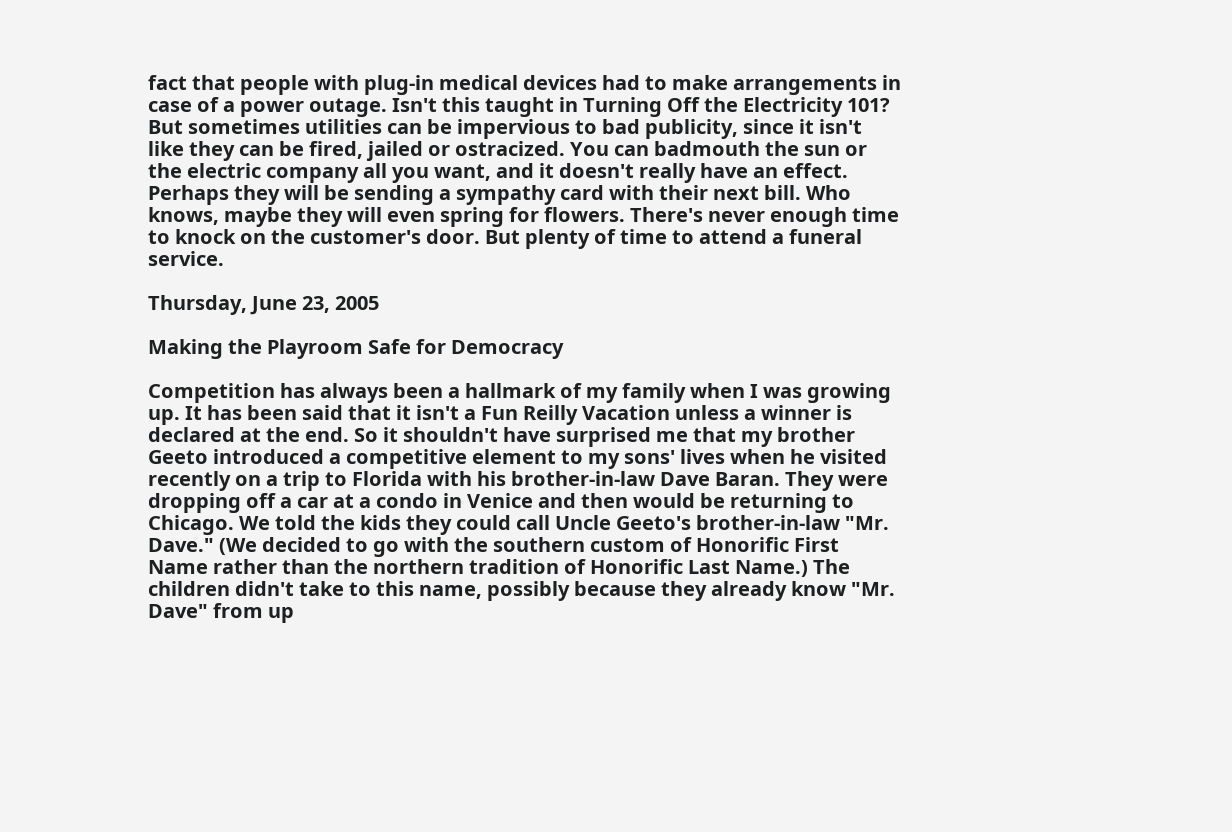fact that people with plug-in medical devices had to make arrangements in case of a power outage. Isn't this taught in Turning Off the Electricity 101? But sometimes utilities can be impervious to bad publicity, since it isn't like they can be fired, jailed or ostracized. You can badmouth the sun or the electric company all you want, and it doesn't really have an effect. Perhaps they will be sending a sympathy card with their next bill. Who knows, maybe they will even spring for flowers. There's never enough time to knock on the customer's door. But plenty of time to attend a funeral service.

Thursday, June 23, 2005

Making the Playroom Safe for Democracy

Competition has always been a hallmark of my family when I was growing up. It has been said that it isn't a Fun Reilly Vacation unless a winner is declared at the end. So it shouldn't have surprised me that my brother Geeto introduced a competitive element to my sons' lives when he visited recently on a trip to Florida with his brother-in-law Dave Baran. They were dropping off a car at a condo in Venice and then would be returning to Chicago. We told the kids they could call Uncle Geeto's brother-in-law "Mr. Dave." (We decided to go with the southern custom of Honorific First Name rather than the northern tradition of Honorific Last Name.) The children didn't take to this name, possibly because they already know "Mr. Dave" from up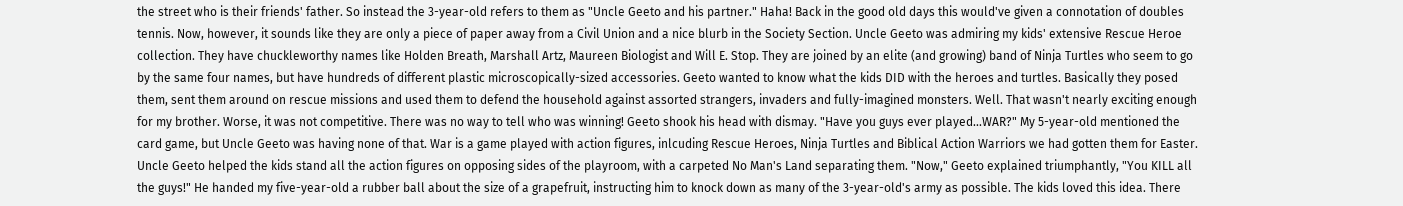the street who is their friends' father. So instead the 3-year-old refers to them as "Uncle Geeto and his partner." Haha! Back in the good old days this would've given a connotation of doubles tennis. Now, however, it sounds like they are only a piece of paper away from a Civil Union and a nice blurb in the Society Section. Uncle Geeto was admiring my kids' extensive Rescue Heroe collection. They have chuckleworthy names like Holden Breath, Marshall Artz, Maureen Biologist and Will E. Stop. They are joined by an elite (and growing) band of Ninja Turtles who seem to go by the same four names, but have hundreds of different plastic microscopically-sized accessories. Geeto wanted to know what the kids DID with the heroes and turtles. Basically they posed them, sent them around on rescue missions and used them to defend the household against assorted strangers, invaders and fully-imagined monsters. Well. That wasn't nearly exciting enough for my brother. Worse, it was not competitive. There was no way to tell who was winning! Geeto shook his head with dismay. "Have you guys ever played...WAR?" My 5-year-old mentioned the card game, but Uncle Geeto was having none of that. War is a game played with action figures, inlcuding Rescue Heroes, Ninja Turtles and Biblical Action Warriors we had gotten them for Easter. Uncle Geeto helped the kids stand all the action figures on opposing sides of the playroom, with a carpeted No Man's Land separating them. "Now," Geeto explained triumphantly, "You KILL all the guys!" He handed my five-year-old a rubber ball about the size of a grapefruit, instructing him to knock down as many of the 3-year-old's army as possible. The kids loved this idea. There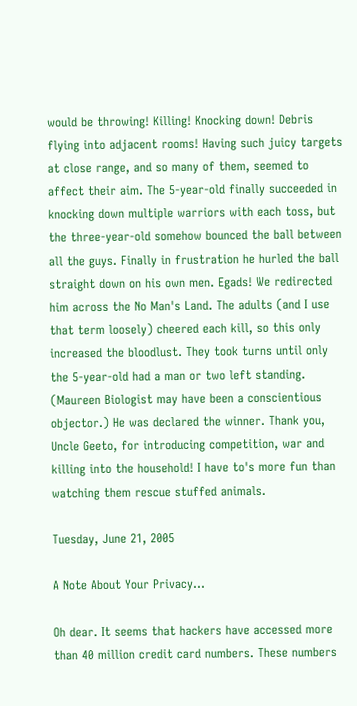would be throwing! Killing! Knocking down! Debris flying into adjacent rooms! Having such juicy targets at close range, and so many of them, seemed to affect their aim. The 5-year-old finally succeeded in knocking down multiple warriors with each toss, but the three-year-old somehow bounced the ball between all the guys. Finally in frustration he hurled the ball straight down on his own men. Egads! We redirected him across the No Man's Land. The adults (and I use that term loosely) cheered each kill, so this only increased the bloodlust. They took turns until only the 5-year-old had a man or two left standing. (Maureen Biologist may have been a conscientious objector.) He was declared the winner. Thank you, Uncle Geeto, for introducing competition, war and killing into the household! I have to's more fun than watching them rescue stuffed animals.

Tuesday, June 21, 2005

A Note About Your Privacy...

Oh dear. It seems that hackers have accessed more than 40 million credit card numbers. These numbers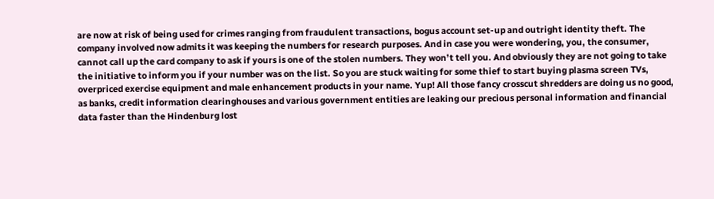are now at risk of being used for crimes ranging from fraudulent transactions, bogus account set-up and outright identity theft. The company involved now admits it was keeping the numbers for research purposes. And in case you were wondering, you, the consumer, cannot call up the card company to ask if yours is one of the stolen numbers. They won’t tell you. And obviously they are not going to take the initiative to inform you if your number was on the list. So you are stuck waiting for some thief to start buying plasma screen TVs, overpriced exercise equipment and male enhancement products in your name. Yup! All those fancy crosscut shredders are doing us no good, as banks, credit information clearinghouses and various government entities are leaking our precious personal information and financial data faster than the Hindenburg lost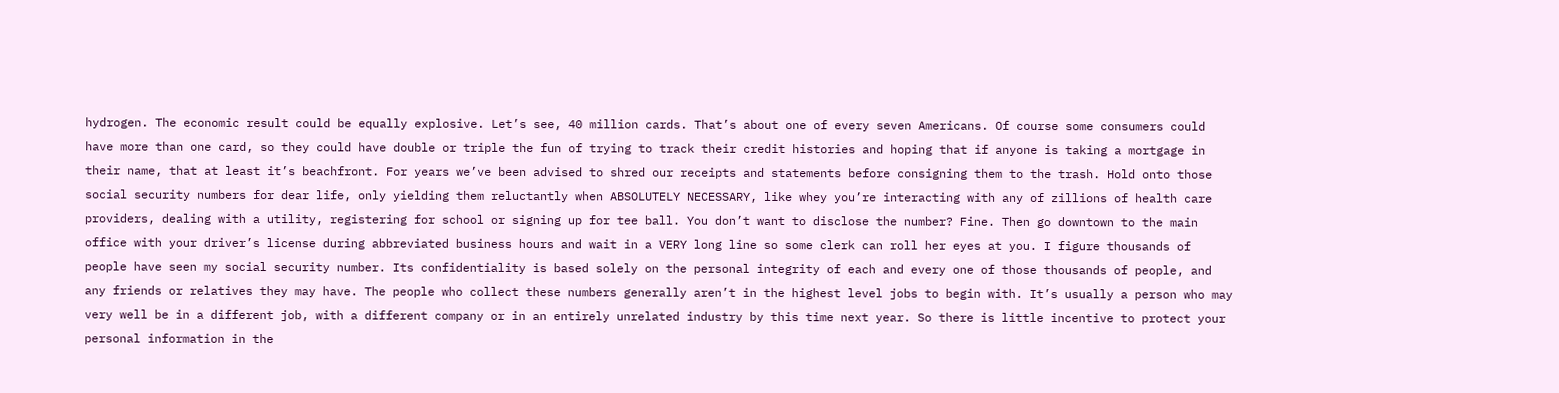hydrogen. The economic result could be equally explosive. Let’s see, 40 million cards. That’s about one of every seven Americans. Of course some consumers could have more than one card, so they could have double or triple the fun of trying to track their credit histories and hoping that if anyone is taking a mortgage in their name, that at least it’s beachfront. For years we’ve been advised to shred our receipts and statements before consigning them to the trash. Hold onto those social security numbers for dear life, only yielding them reluctantly when ABSOLUTELY NECESSARY, like whey you’re interacting with any of zillions of health care providers, dealing with a utility, registering for school or signing up for tee ball. You don’t want to disclose the number? Fine. Then go downtown to the main office with your driver’s license during abbreviated business hours and wait in a VERY long line so some clerk can roll her eyes at you. I figure thousands of people have seen my social security number. Its confidentiality is based solely on the personal integrity of each and every one of those thousands of people, and any friends or relatives they may have. The people who collect these numbers generally aren’t in the highest level jobs to begin with. It’s usually a person who may very well be in a different job, with a different company or in an entirely unrelated industry by this time next year. So there is little incentive to protect your personal information in the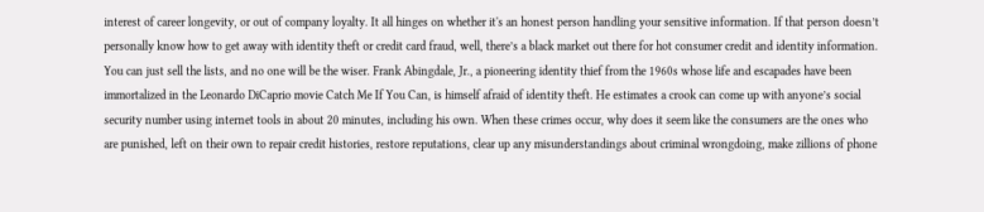interest of career longevity, or out of company loyalty. It all hinges on whether it's an honest person handling your sensitive information. If that person doesn’t personally know how to get away with identity theft or credit card fraud, well, there’s a black market out there for hot consumer credit and identity information. You can just sell the lists, and no one will be the wiser. Frank Abingdale, Jr., a pioneering identity thief from the 1960s whose life and escapades have been immortalized in the Leonardo DiCaprio movie Catch Me If You Can, is himself afraid of identity theft. He estimates a crook can come up with anyone’s social security number using internet tools in about 20 minutes, including his own. When these crimes occur, why does it seem like the consumers are the ones who are punished, left on their own to repair credit histories, restore reputations, clear up any misunderstandings about criminal wrongdoing, make zillions of phone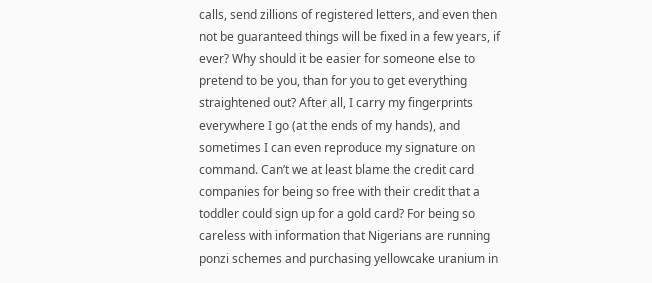calls, send zillions of registered letters, and even then not be guaranteed things will be fixed in a few years, if ever? Why should it be easier for someone else to pretend to be you, than for you to get everything straightened out? After all, I carry my fingerprints everywhere I go (at the ends of my hands), and sometimes I can even reproduce my signature on command. Can’t we at least blame the credit card companies for being so free with their credit that a toddler could sign up for a gold card? For being so careless with information that Nigerians are running ponzi schemes and purchasing yellowcake uranium in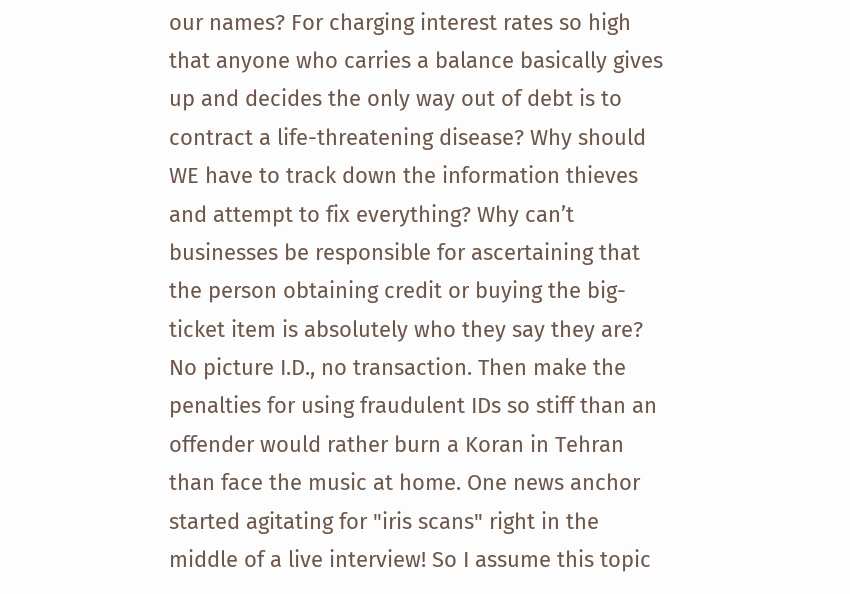our names? For charging interest rates so high that anyone who carries a balance basically gives up and decides the only way out of debt is to contract a life-threatening disease? Why should WE have to track down the information thieves and attempt to fix everything? Why can’t businesses be responsible for ascertaining that the person obtaining credit or buying the big-ticket item is absolutely who they say they are? No picture I.D., no transaction. Then make the penalties for using fraudulent IDs so stiff than an offender would rather burn a Koran in Tehran than face the music at home. One news anchor started agitating for "iris scans" right in the middle of a live interview! So I assume this topic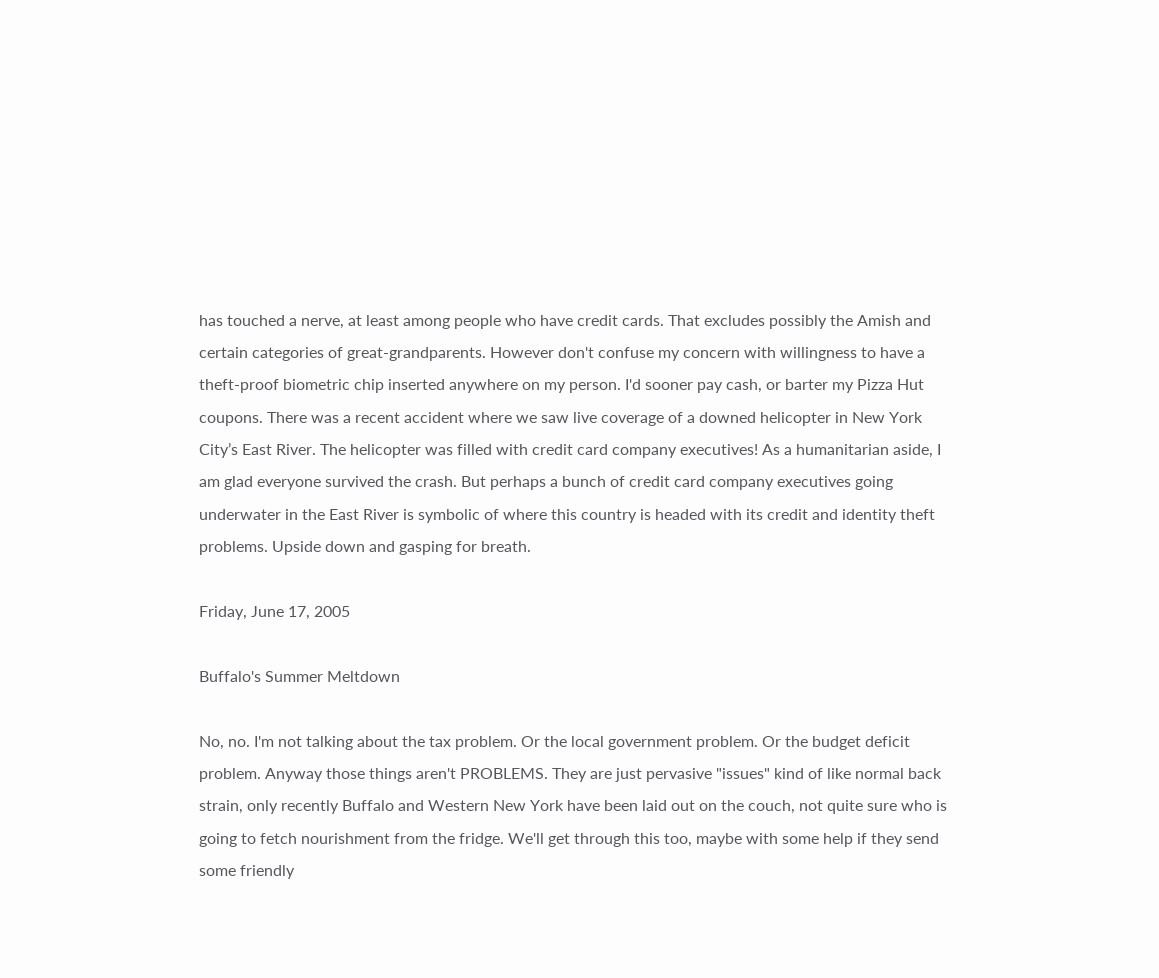has touched a nerve, at least among people who have credit cards. That excludes possibly the Amish and certain categories of great-grandparents. However don't confuse my concern with willingness to have a theft-proof biometric chip inserted anywhere on my person. I'd sooner pay cash, or barter my Pizza Hut coupons. There was a recent accident where we saw live coverage of a downed helicopter in New York City’s East River. The helicopter was filled with credit card company executives! As a humanitarian aside, I am glad everyone survived the crash. But perhaps a bunch of credit card company executives going underwater in the East River is symbolic of where this country is headed with its credit and identity theft problems. Upside down and gasping for breath.

Friday, June 17, 2005

Buffalo's Summer Meltdown

No, no. I'm not talking about the tax problem. Or the local government problem. Or the budget deficit problem. Anyway those things aren't PROBLEMS. They are just pervasive "issues" kind of like normal back strain, only recently Buffalo and Western New York have been laid out on the couch, not quite sure who is going to fetch nourishment from the fridge. We'll get through this too, maybe with some help if they send some friendly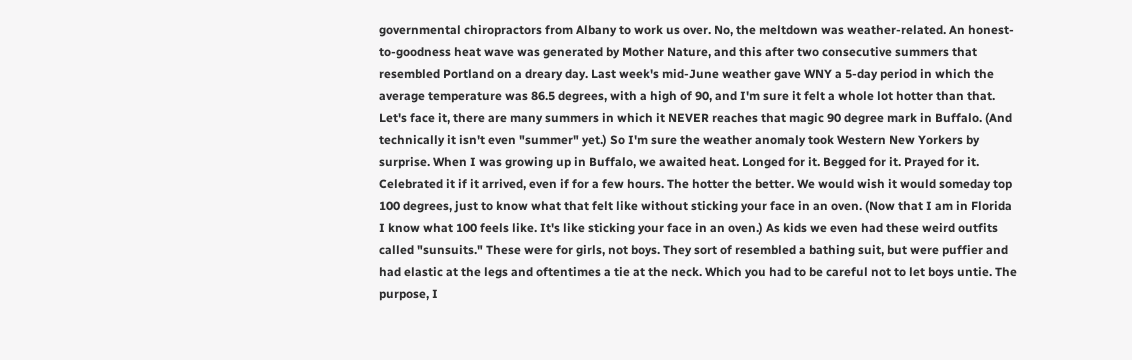governmental chiropractors from Albany to work us over. No, the meltdown was weather-related. An honest-to-goodness heat wave was generated by Mother Nature, and this after two consecutive summers that resembled Portland on a dreary day. Last week's mid-June weather gave WNY a 5-day period in which the average temperature was 86.5 degrees, with a high of 90, and I'm sure it felt a whole lot hotter than that. Let's face it, there are many summers in which it NEVER reaches that magic 90 degree mark in Buffalo. (And technically it isn't even "summer" yet.) So I'm sure the weather anomaly took Western New Yorkers by surprise. When I was growing up in Buffalo, we awaited heat. Longed for it. Begged for it. Prayed for it. Celebrated it if it arrived, even if for a few hours. The hotter the better. We would wish it would someday top 100 degrees, just to know what that felt like without sticking your face in an oven. (Now that I am in Florida I know what 100 feels like. It's like sticking your face in an oven.) As kids we even had these weird outfits called "sunsuits." These were for girls, not boys. They sort of resembled a bathing suit, but were puffier and had elastic at the legs and oftentimes a tie at the neck. Which you had to be careful not to let boys untie. The purpose, I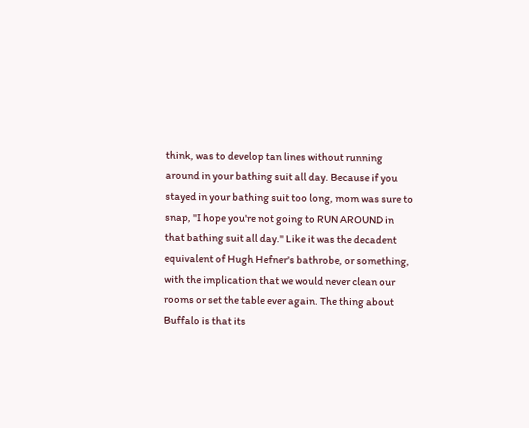think, was to develop tan lines without running around in your bathing suit all day. Because if you stayed in your bathing suit too long, mom was sure to snap, "I hope you're not going to RUN AROUND in that bathing suit all day." Like it was the decadent equivalent of Hugh Hefner's bathrobe, or something, with the implication that we would never clean our rooms or set the table ever again. The thing about Buffalo is that its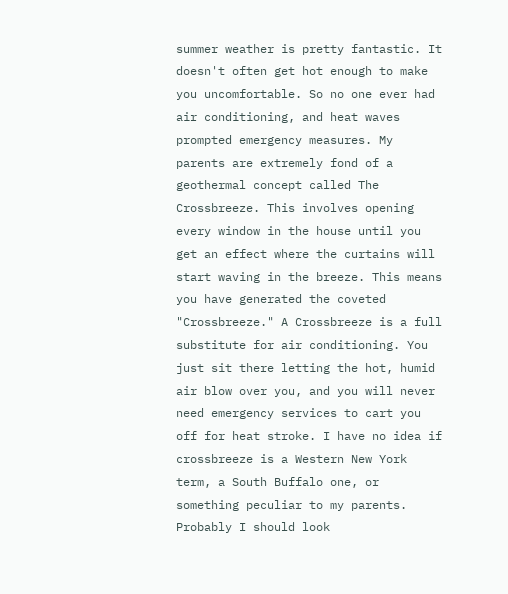summer weather is pretty fantastic. It doesn't often get hot enough to make you uncomfortable. So no one ever had air conditioning, and heat waves prompted emergency measures. My parents are extremely fond of a geothermal concept called The Crossbreeze. This involves opening every window in the house until you get an effect where the curtains will start waving in the breeze. This means you have generated the coveted "Crossbreeze." A Crossbreeze is a full substitute for air conditioning. You just sit there letting the hot, humid air blow over you, and you will never need emergency services to cart you off for heat stroke. I have no idea if crossbreeze is a Western New York term, a South Buffalo one, or something peculiar to my parents. Probably I should look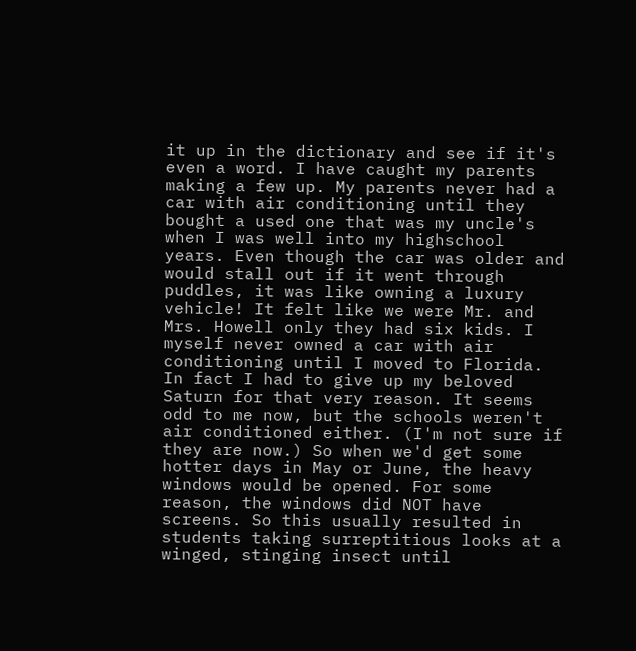it up in the dictionary and see if it's even a word. I have caught my parents making a few up. My parents never had a car with air conditioning until they bought a used one that was my uncle's when I was well into my highschool years. Even though the car was older and would stall out if it went through puddles, it was like owning a luxury vehicle! It felt like we were Mr. and Mrs. Howell only they had six kids. I myself never owned a car with air conditioning until I moved to Florida. In fact I had to give up my beloved Saturn for that very reason. It seems odd to me now, but the schools weren't air conditioned either. (I'm not sure if they are now.) So when we'd get some hotter days in May or June, the heavy windows would be opened. For some reason, the windows did NOT have screens. So this usually resulted in students taking surreptitious looks at a winged, stinging insect until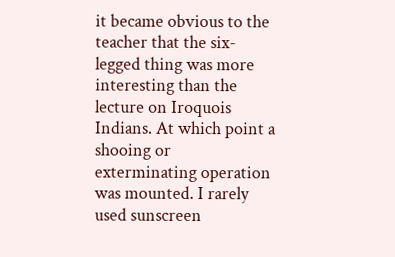it became obvious to the teacher that the six-legged thing was more interesting than the lecture on Iroquois Indians. At which point a shooing or exterminating operation was mounted. I rarely used sunscreen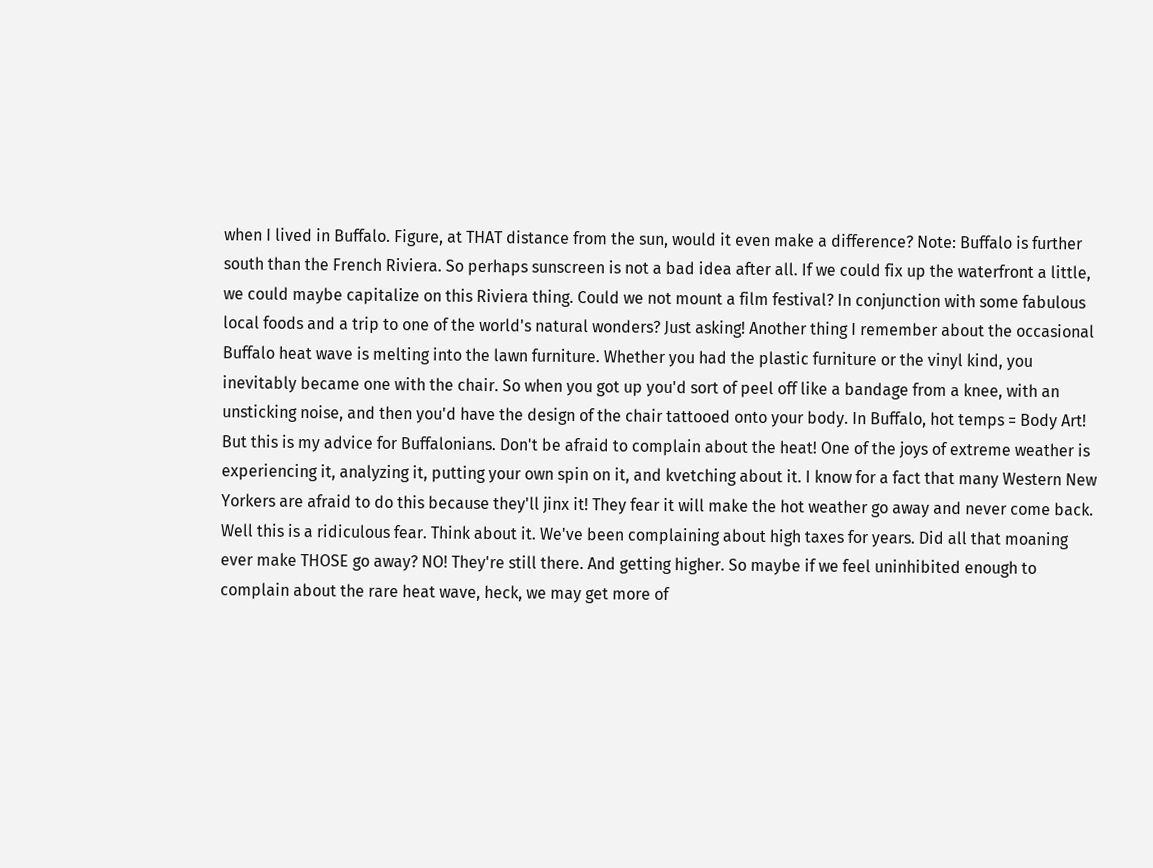when I lived in Buffalo. Figure, at THAT distance from the sun, would it even make a difference? Note: Buffalo is further south than the French Riviera. So perhaps sunscreen is not a bad idea after all. If we could fix up the waterfront a little, we could maybe capitalize on this Riviera thing. Could we not mount a film festival? In conjunction with some fabulous local foods and a trip to one of the world's natural wonders? Just asking! Another thing I remember about the occasional Buffalo heat wave is melting into the lawn furniture. Whether you had the plastic furniture or the vinyl kind, you inevitably became one with the chair. So when you got up you'd sort of peel off like a bandage from a knee, with an unsticking noise, and then you'd have the design of the chair tattooed onto your body. In Buffalo, hot temps = Body Art! But this is my advice for Buffalonians. Don't be afraid to complain about the heat! One of the joys of extreme weather is experiencing it, analyzing it, putting your own spin on it, and kvetching about it. I know for a fact that many Western New Yorkers are afraid to do this because they'll jinx it! They fear it will make the hot weather go away and never come back. Well this is a ridiculous fear. Think about it. We've been complaining about high taxes for years. Did all that moaning ever make THOSE go away? NO! They're still there. And getting higher. So maybe if we feel uninhibited enough to complain about the rare heat wave, heck, we may get more of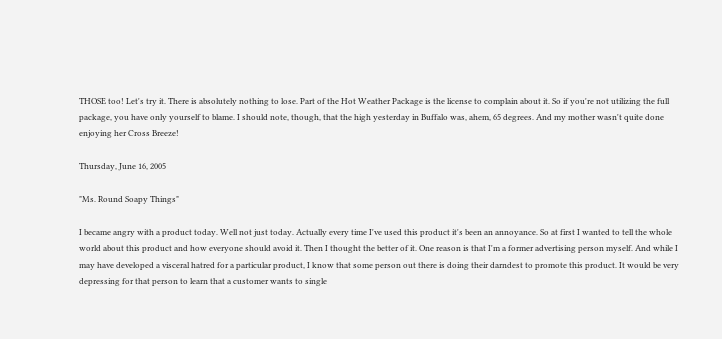THOSE too! Let's try it. There is absolutely nothing to lose. Part of the Hot Weather Package is the license to complain about it. So if you're not utilizing the full package, you have only yourself to blame. I should note, though, that the high yesterday in Buffalo was, ahem, 65 degrees. And my mother wasn't quite done enjoying her Cross Breeze!

Thursday, June 16, 2005

"Ms. Round Soapy Things"

I became angry with a product today. Well not just today. Actually every time I've used this product it's been an annoyance. So at first I wanted to tell the whole world about this product and how everyone should avoid it. Then I thought the better of it. One reason is that I'm a former advertising person myself. And while I may have developed a visceral hatred for a particular product, I know that some person out there is doing their darndest to promote this product. It would be very depressing for that person to learn that a customer wants to single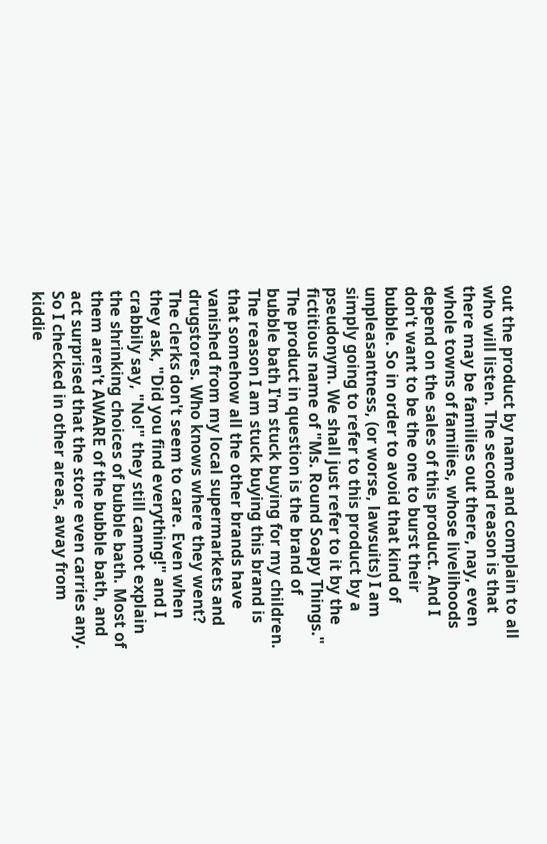out the product by name and complain to all who will listen. The second reason is that there may be families out there, nay, even whole towns of families, whose livelihoods depend on the sales of this product. And I don't want to be the one to burst their bubble. So in order to avoid that kind of unpleasantness, (or worse, lawsuits) I am simply going to refer to this product by a pseudonym. We shall just refer to it by the fictitious name of "Ms. Round Soapy Things." The product in question is the brand of bubble bath I'm stuck buying for my children. The reason I am stuck buying this brand is that somehow all the other brands have vanished from my local supermarkets and drugstores. Who knows where they went? The clerks don't seem to care. Even when they ask, "Did you find everything!" and I crabbily say, "No!" they still cannot explain the shrinking choices of bubble bath. Most of them aren't AWARE of the bubble bath, and act surprised that the store even carries any. So I checked in other areas, away from kiddie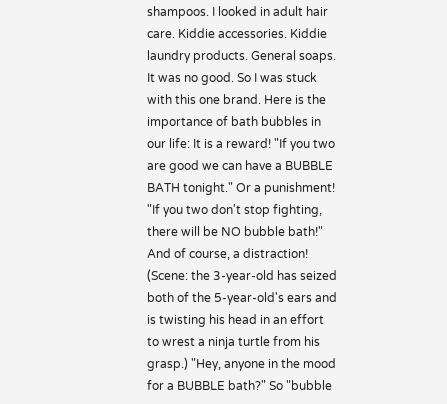shampoos. I looked in adult hair care. Kiddie accessories. Kiddie laundry products. General soaps. It was no good. So I was stuck with this one brand. Here is the importance of bath bubbles in our life: It is a reward! "If you two are good we can have a BUBBLE BATH tonight." Or a punishment! "If you two don't stop fighting, there will be NO bubble bath!" And of course, a distraction! (Scene: the 3-year-old has seized both of the 5-year-old's ears and is twisting his head in an effort to wrest a ninja turtle from his grasp.) "Hey, anyone in the mood for a BUBBLE bath?" So "bubble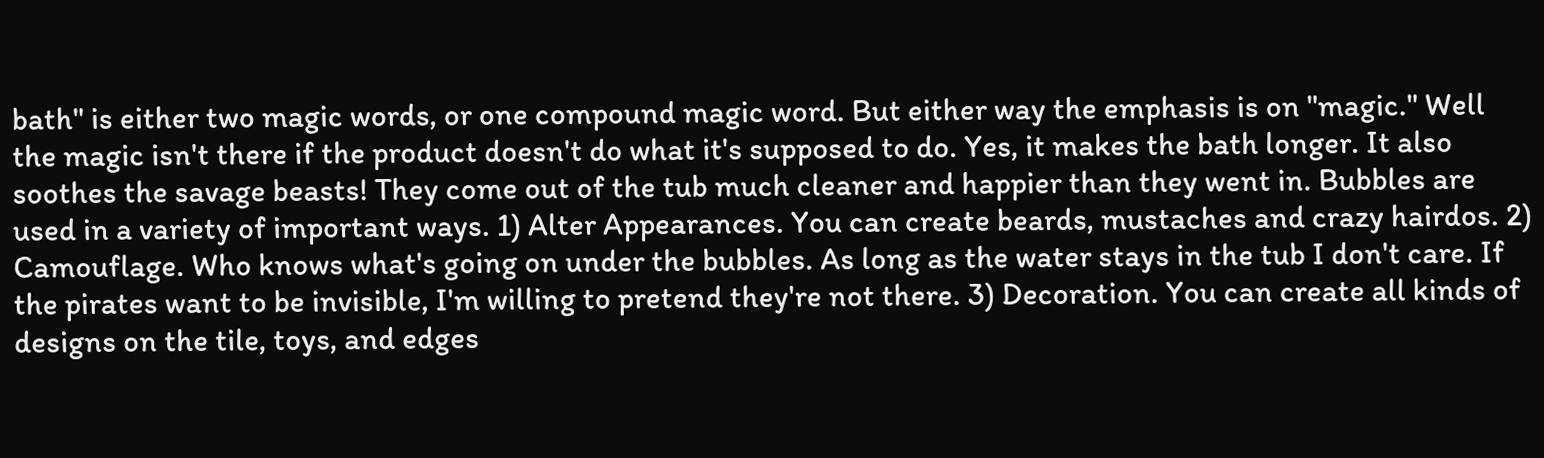bath" is either two magic words, or one compound magic word. But either way the emphasis is on "magic." Well the magic isn't there if the product doesn't do what it's supposed to do. Yes, it makes the bath longer. It also soothes the savage beasts! They come out of the tub much cleaner and happier than they went in. Bubbles are used in a variety of important ways. 1) Alter Appearances. You can create beards, mustaches and crazy hairdos. 2) Camouflage. Who knows what's going on under the bubbles. As long as the water stays in the tub I don't care. If the pirates want to be invisible, I'm willing to pretend they're not there. 3) Decoration. You can create all kinds of designs on the tile, toys, and edges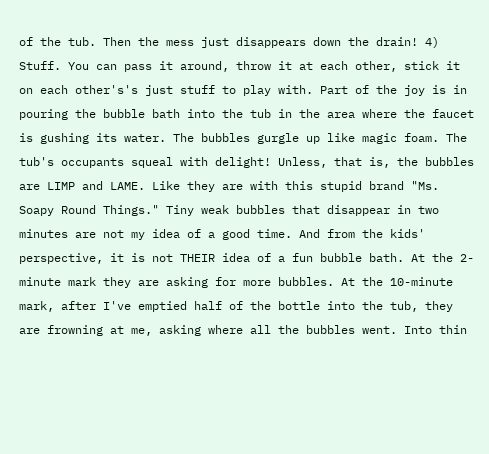of the tub. Then the mess just disappears down the drain! 4) Stuff. You can pass it around, throw it at each other, stick it on each other's's just stuff to play with. Part of the joy is in pouring the bubble bath into the tub in the area where the faucet is gushing its water. The bubbles gurgle up like magic foam. The tub's occupants squeal with delight! Unless, that is, the bubbles are LIMP and LAME. Like they are with this stupid brand "Ms. Soapy Round Things." Tiny weak bubbles that disappear in two minutes are not my idea of a good time. And from the kids' perspective, it is not THEIR idea of a fun bubble bath. At the 2-minute mark they are asking for more bubbles. At the 10-minute mark, after I've emptied half of the bottle into the tub, they are frowning at me, asking where all the bubbles went. Into thin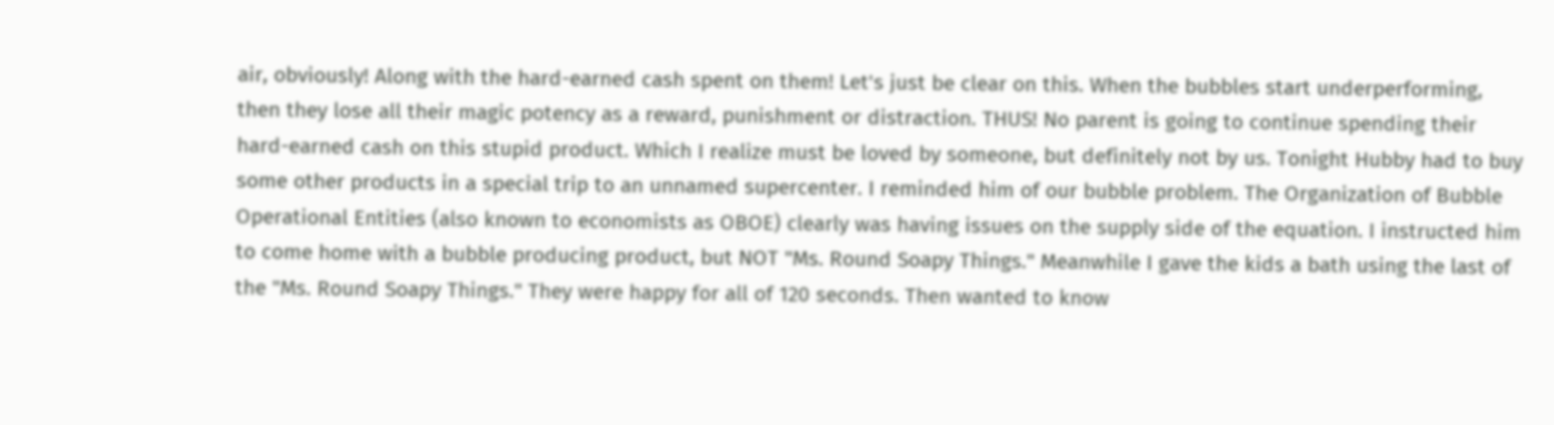air, obviously! Along with the hard-earned cash spent on them! Let's just be clear on this. When the bubbles start underperforming, then they lose all their magic potency as a reward, punishment or distraction. THUS! No parent is going to continue spending their hard-earned cash on this stupid product. Which I realize must be loved by someone, but definitely not by us. Tonight Hubby had to buy some other products in a special trip to an unnamed supercenter. I reminded him of our bubble problem. The Organization of Bubble Operational Entities (also known to economists as OBOE) clearly was having issues on the supply side of the equation. I instructed him to come home with a bubble producing product, but NOT "Ms. Round Soapy Things." Meanwhile I gave the kids a bath using the last of the "Ms. Round Soapy Things." They were happy for all of 120 seconds. Then wanted to know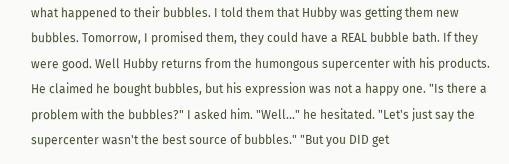what happened to their bubbles. I told them that Hubby was getting them new bubbles. Tomorrow, I promised them, they could have a REAL bubble bath. If they were good. Well Hubby returns from the humongous supercenter with his products. He claimed he bought bubbles, but his expression was not a happy one. "Is there a problem with the bubbles?" I asked him. "Well..." he hesitated. "Let's just say the supercenter wasn't the best source of bubbles." "But you DID get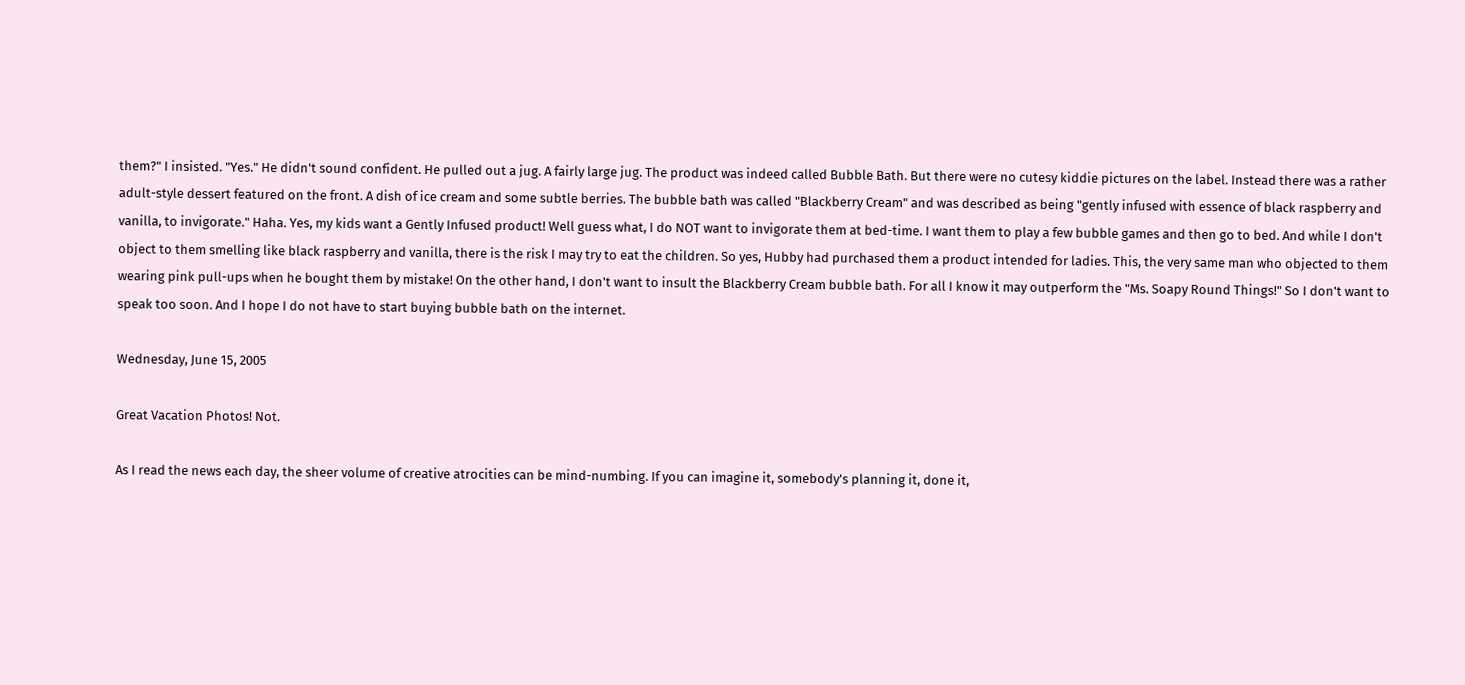them?" I insisted. "Yes." He didn't sound confident. He pulled out a jug. A fairly large jug. The product was indeed called Bubble Bath. But there were no cutesy kiddie pictures on the label. Instead there was a rather adult-style dessert featured on the front. A dish of ice cream and some subtle berries. The bubble bath was called "Blackberry Cream" and was described as being "gently infused with essence of black raspberry and vanilla, to invigorate." Haha. Yes, my kids want a Gently Infused product! Well guess what, I do NOT want to invigorate them at bed-time. I want them to play a few bubble games and then go to bed. And while I don't object to them smelling like black raspberry and vanilla, there is the risk I may try to eat the children. So yes, Hubby had purchased them a product intended for ladies. This, the very same man who objected to them wearing pink pull-ups when he bought them by mistake! On the other hand, I don't want to insult the Blackberry Cream bubble bath. For all I know it may outperform the "Ms. Soapy Round Things!" So I don't want to speak too soon. And I hope I do not have to start buying bubble bath on the internet.

Wednesday, June 15, 2005

Great Vacation Photos! Not.

As I read the news each day, the sheer volume of creative atrocities can be mind-numbing. If you can imagine it, somebody's planning it, done it,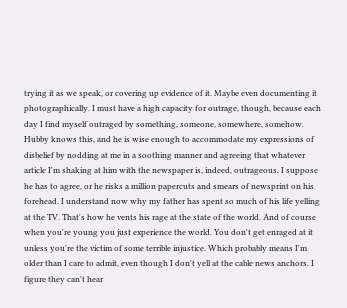trying it as we speak, or covering up evidence of it. Maybe even documenting it photographically. I must have a high capacity for outrage, though, because each day I find myself outraged by something, someone, somewhere, somehow. Hubby knows this, and he is wise enough to accommodate my expressions of disbelief by nodding at me in a soothing manner and agreeing that whatever article I'm shaking at him with the newspaper is, indeed, outrageous. I suppose he has to agree, or he risks a million papercuts and smears of newsprint on his forehead. I understand now why my father has spent so much of his life yelling at the TV. That's how he vents his rage at the state of the world. And of course when you're young you just experience the world. You don't get enraged at it unless you're the victim of some terrible injustice. Which probably means I'm older than I care to admit, even though I don't yell at the cable news anchors. I figure they can't hear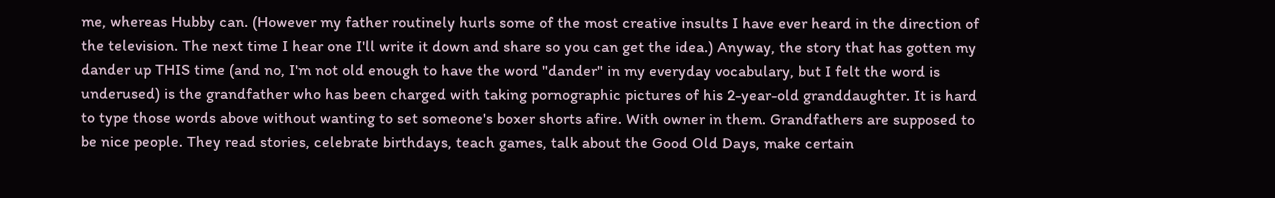me, whereas Hubby can. (However my father routinely hurls some of the most creative insults I have ever heard in the direction of the television. The next time I hear one I'll write it down and share so you can get the idea.) Anyway, the story that has gotten my dander up THIS time (and no, I'm not old enough to have the word "dander" in my everyday vocabulary, but I felt the word is underused) is the grandfather who has been charged with taking pornographic pictures of his 2-year-old granddaughter. It is hard to type those words above without wanting to set someone's boxer shorts afire. With owner in them. Grandfathers are supposed to be nice people. They read stories, celebrate birthdays, teach games, talk about the Good Old Days, make certain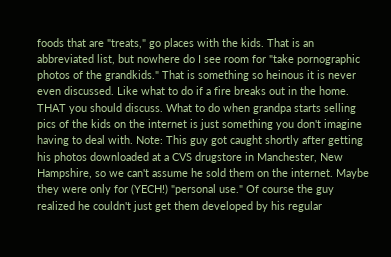foods that are "treats," go places with the kids. That is an abbreviated list, but nowhere do I see room for "take pornographic photos of the grandkids." That is something so heinous it is never even discussed. Like what to do if a fire breaks out in the home. THAT you should discuss. What to do when grandpa starts selling pics of the kids on the internet is just something you don't imagine having to deal with. Note: This guy got caught shortly after getting his photos downloaded at a CVS drugstore in Manchester, New Hampshire, so we can't assume he sold them on the internet. Maybe they were only for (YECH!) "personal use." Of course the guy realized he couldn't just get them developed by his regular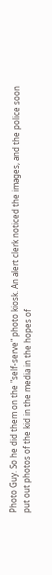Photo Guy. So he did them on the "self-serve" photo kiosk. An alert clerk noticed the images, and the police soon put out photos of the kid in the media in the hopes of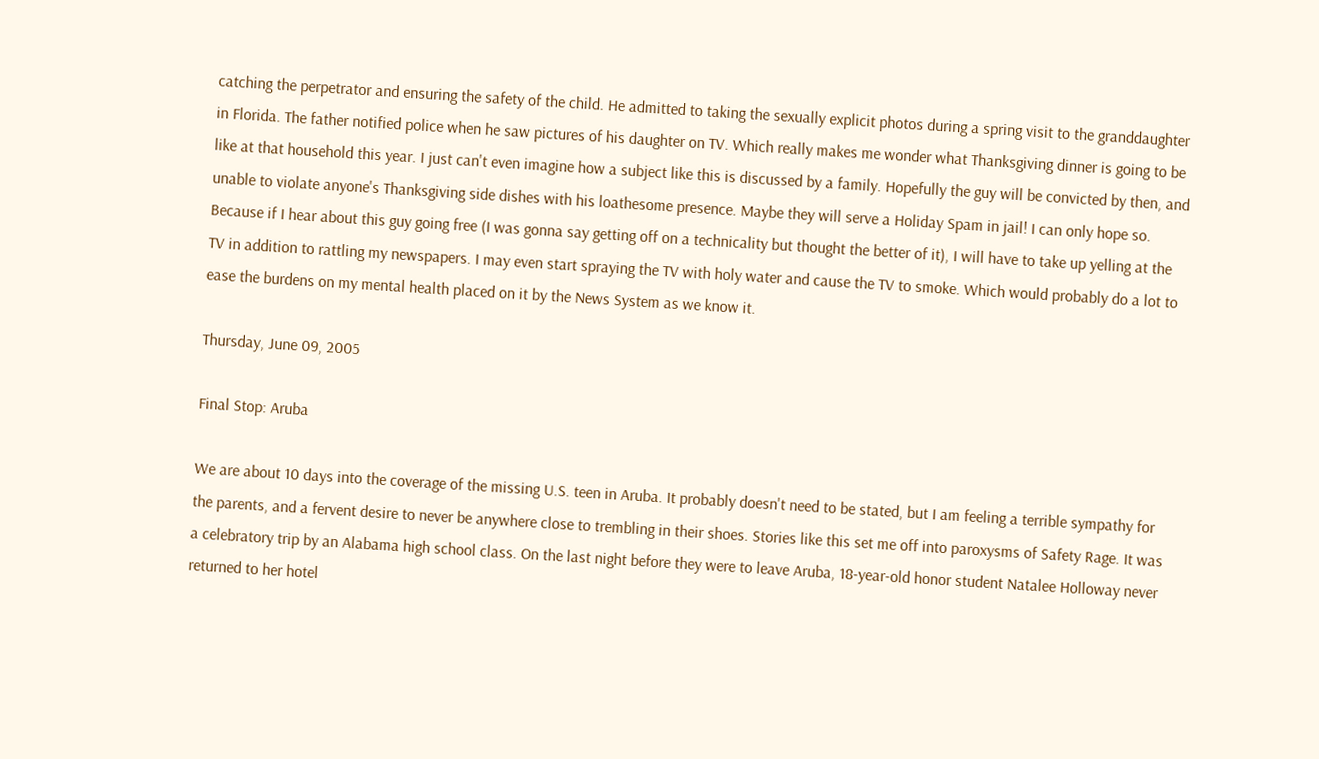catching the perpetrator and ensuring the safety of the child. He admitted to taking the sexually explicit photos during a spring visit to the granddaughter in Florida. The father notified police when he saw pictures of his daughter on TV. Which really makes me wonder what Thanksgiving dinner is going to be like at that household this year. I just can't even imagine how a subject like this is discussed by a family. Hopefully the guy will be convicted by then, and unable to violate anyone's Thanksgiving side dishes with his loathesome presence. Maybe they will serve a Holiday Spam in jail! I can only hope so. Because if I hear about this guy going free (I was gonna say getting off on a technicality but thought the better of it), I will have to take up yelling at the TV in addition to rattling my newspapers. I may even start spraying the TV with holy water and cause the TV to smoke. Which would probably do a lot to ease the burdens on my mental health placed on it by the News System as we know it.

Thursday, June 09, 2005

Final Stop: Aruba

We are about 10 days into the coverage of the missing U.S. teen in Aruba. It probably doesn't need to be stated, but I am feeling a terrible sympathy for the parents, and a fervent desire to never be anywhere close to trembling in their shoes. Stories like this set me off into paroxysms of Safety Rage. It was a celebratory trip by an Alabama high school class. On the last night before they were to leave Aruba, 18-year-old honor student Natalee Holloway never returned to her hotel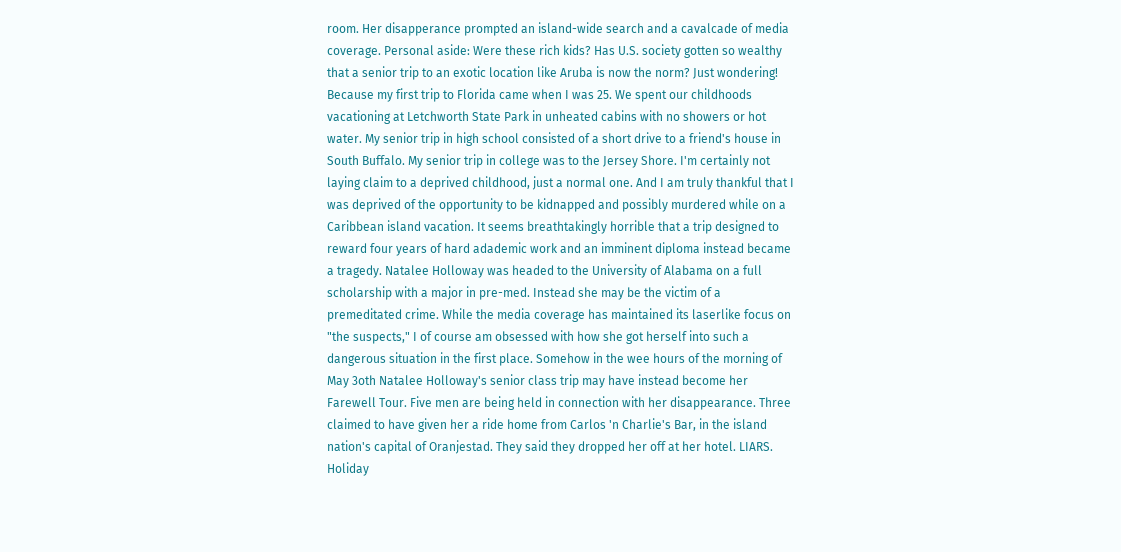room. Her disapperance prompted an island-wide search and a cavalcade of media coverage. Personal aside: Were these rich kids? Has U.S. society gotten so wealthy that a senior trip to an exotic location like Aruba is now the norm? Just wondering! Because my first trip to Florida came when I was 25. We spent our childhoods vacationing at Letchworth State Park in unheated cabins with no showers or hot water. My senior trip in high school consisted of a short drive to a friend's house in South Buffalo. My senior trip in college was to the Jersey Shore. I'm certainly not laying claim to a deprived childhood, just a normal one. And I am truly thankful that I was deprived of the opportunity to be kidnapped and possibly murdered while on a Caribbean island vacation. It seems breathtakingly horrible that a trip designed to reward four years of hard adademic work and an imminent diploma instead became a tragedy. Natalee Holloway was headed to the University of Alabama on a full scholarship with a major in pre-med. Instead she may be the victim of a premeditated crime. While the media coverage has maintained its laserlike focus on "the suspects," I of course am obsessed with how she got herself into such a dangerous situation in the first place. Somehow in the wee hours of the morning of May 3oth Natalee Holloway's senior class trip may have instead become her Farewell Tour. Five men are being held in connection with her disappearance. Three claimed to have given her a ride home from Carlos 'n Charlie's Bar, in the island nation's capital of Oranjestad. They said they dropped her off at her hotel. LIARS. Holiday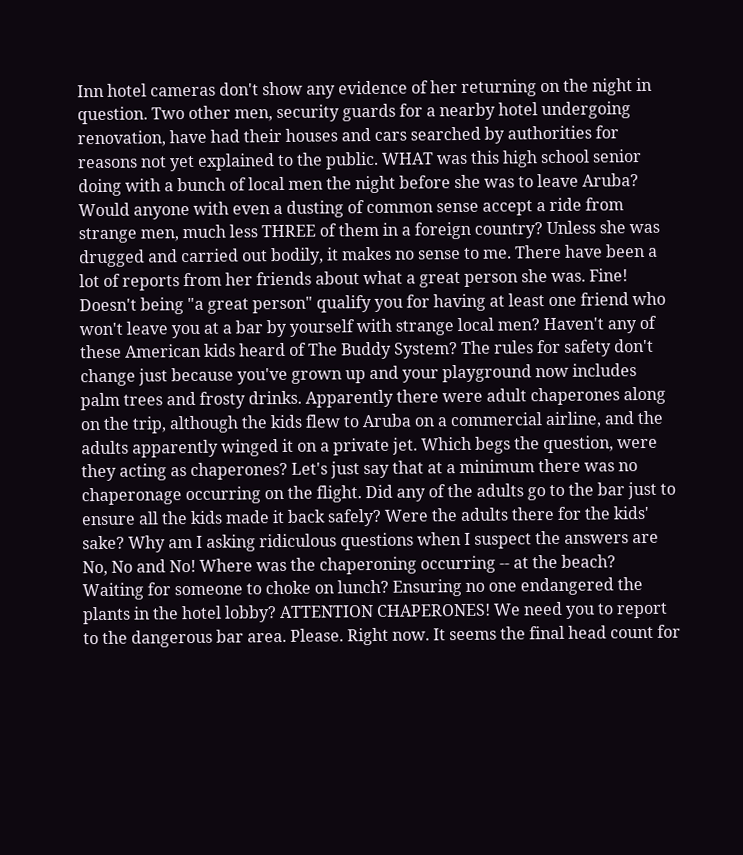Inn hotel cameras don't show any evidence of her returning on the night in question. Two other men, security guards for a nearby hotel undergoing renovation, have had their houses and cars searched by authorities for reasons not yet explained to the public. WHAT was this high school senior doing with a bunch of local men the night before she was to leave Aruba? Would anyone with even a dusting of common sense accept a ride from strange men, much less THREE of them in a foreign country? Unless she was drugged and carried out bodily, it makes no sense to me. There have been a lot of reports from her friends about what a great person she was. Fine! Doesn't being "a great person" qualify you for having at least one friend who won't leave you at a bar by yourself with strange local men? Haven't any of these American kids heard of The Buddy System? The rules for safety don't change just because you've grown up and your playground now includes palm trees and frosty drinks. Apparently there were adult chaperones along on the trip, although the kids flew to Aruba on a commercial airline, and the adults apparently winged it on a private jet. Which begs the question, were they acting as chaperones? Let's just say that at a minimum there was no chaperonage occurring on the flight. Did any of the adults go to the bar just to ensure all the kids made it back safely? Were the adults there for the kids' sake? Why am I asking ridiculous questions when I suspect the answers are No, No and No! Where was the chaperoning occurring -- at the beach? Waiting for someone to choke on lunch? Ensuring no one endangered the plants in the hotel lobby? ATTENTION CHAPERONES! We need you to report to the dangerous bar area. Please. Right now. It seems the final head count for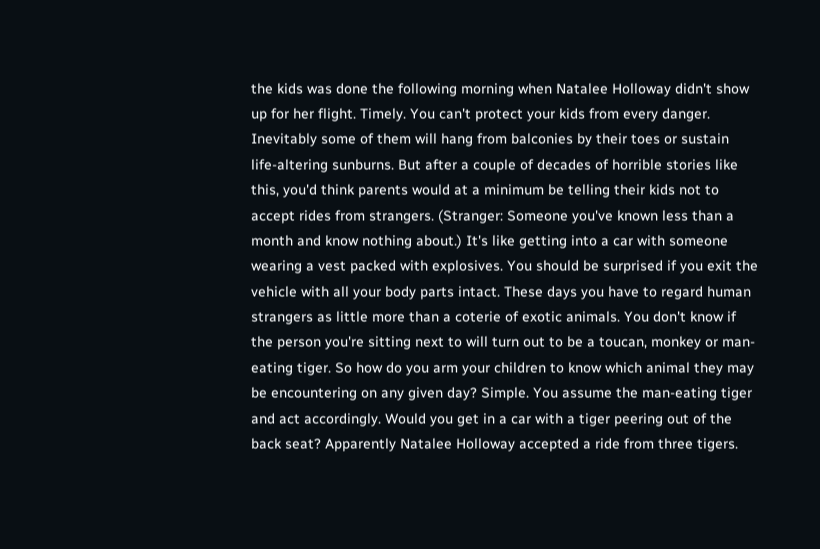the kids was done the following morning when Natalee Holloway didn't show up for her flight. Timely. You can't protect your kids from every danger. Inevitably some of them will hang from balconies by their toes or sustain life-altering sunburns. But after a couple of decades of horrible stories like this, you'd think parents would at a minimum be telling their kids not to accept rides from strangers. (Stranger: Someone you've known less than a month and know nothing about.) It's like getting into a car with someone wearing a vest packed with explosives. You should be surprised if you exit the vehicle with all your body parts intact. These days you have to regard human strangers as little more than a coterie of exotic animals. You don't know if the person you're sitting next to will turn out to be a toucan, monkey or man-eating tiger. So how do you arm your children to know which animal they may be encountering on any given day? Simple. You assume the man-eating tiger and act accordingly. Would you get in a car with a tiger peering out of the back seat? Apparently Natalee Holloway accepted a ride from three tigers.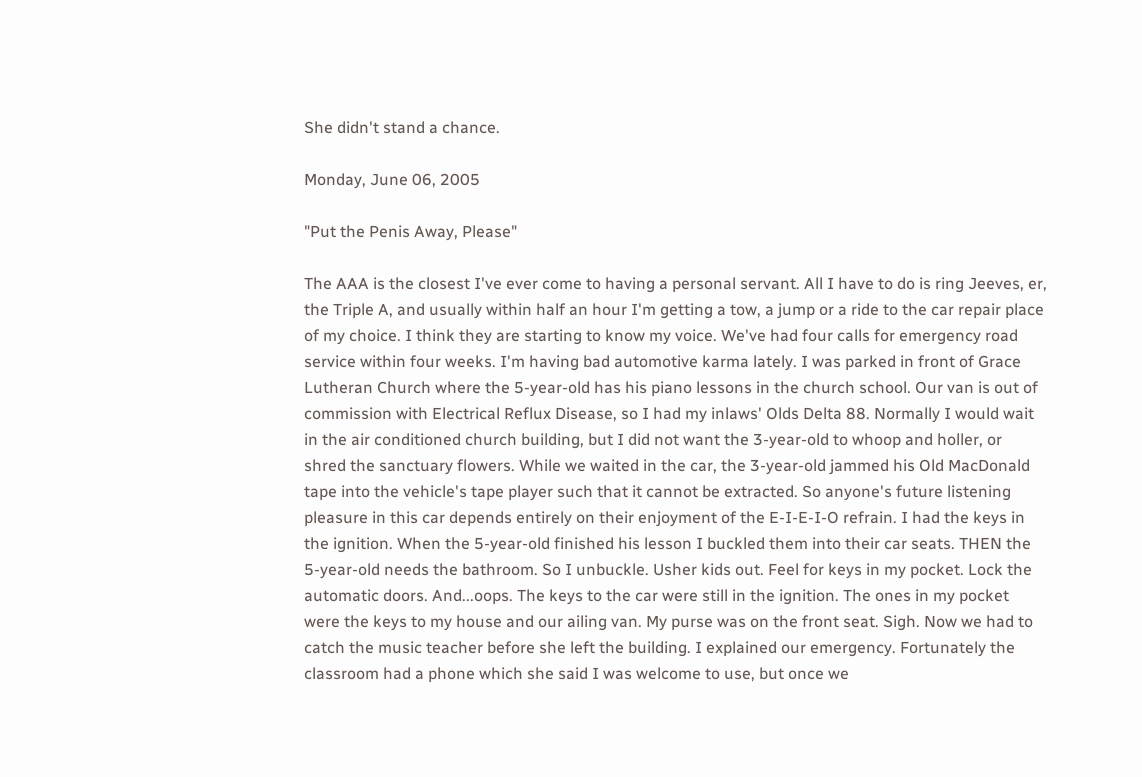She didn't stand a chance.

Monday, June 06, 2005

"Put the Penis Away, Please"

The AAA is the closest I've ever come to having a personal servant. All I have to do is ring Jeeves, er, the Triple A, and usually within half an hour I'm getting a tow, a jump or a ride to the car repair place of my choice. I think they are starting to know my voice. We've had four calls for emergency road service within four weeks. I'm having bad automotive karma lately. I was parked in front of Grace Lutheran Church where the 5-year-old has his piano lessons in the church school. Our van is out of commission with Electrical Reflux Disease, so I had my inlaws' Olds Delta 88. Normally I would wait in the air conditioned church building, but I did not want the 3-year-old to whoop and holler, or shred the sanctuary flowers. While we waited in the car, the 3-year-old jammed his Old MacDonald tape into the vehicle's tape player such that it cannot be extracted. So anyone's future listening pleasure in this car depends entirely on their enjoyment of the E-I-E-I-O refrain. I had the keys in the ignition. When the 5-year-old finished his lesson I buckled them into their car seats. THEN the 5-year-old needs the bathroom. So I unbuckle. Usher kids out. Feel for keys in my pocket. Lock the automatic doors. And...oops. The keys to the car were still in the ignition. The ones in my pocket were the keys to my house and our ailing van. My purse was on the front seat. Sigh. Now we had to catch the music teacher before she left the building. I explained our emergency. Fortunately the classroom had a phone which she said I was welcome to use, but once we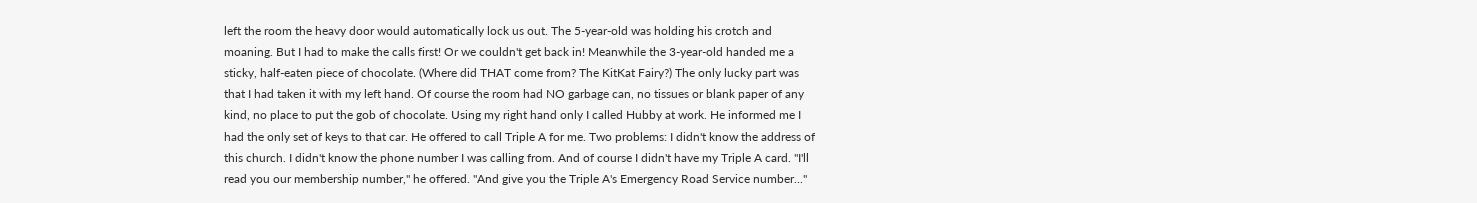left the room the heavy door would automatically lock us out. The 5-year-old was holding his crotch and moaning. But I had to make the calls first! Or we couldn't get back in! Meanwhile the 3-year-old handed me a sticky, half-eaten piece of chocolate. (Where did THAT come from? The KitKat Fairy?) The only lucky part was that I had taken it with my left hand. Of course the room had NO garbage can, no tissues or blank paper of any kind, no place to put the gob of chocolate. Using my right hand only I called Hubby at work. He informed me I had the only set of keys to that car. He offered to call Triple A for me. Two problems: I didn't know the address of this church. I didn't know the phone number I was calling from. And of course I didn't have my Triple A card. "I'll read you our membership number," he offered. "And give you the Triple A's Emergency Road Service number..."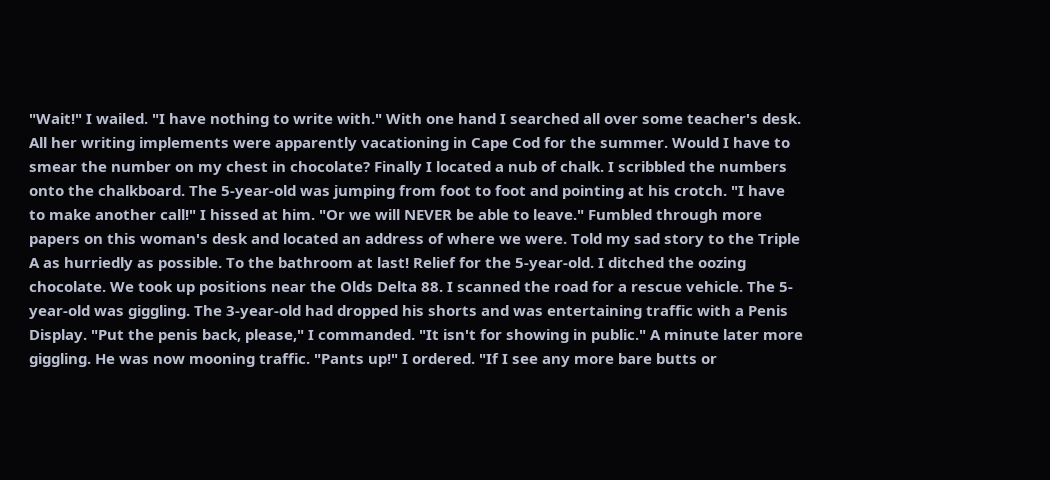"Wait!" I wailed. "I have nothing to write with." With one hand I searched all over some teacher's desk. All her writing implements were apparently vacationing in Cape Cod for the summer. Would I have to smear the number on my chest in chocolate? Finally I located a nub of chalk. I scribbled the numbers onto the chalkboard. The 5-year-old was jumping from foot to foot and pointing at his crotch. "I have to make another call!" I hissed at him. "Or we will NEVER be able to leave." Fumbled through more papers on this woman's desk and located an address of where we were. Told my sad story to the Triple A as hurriedly as possible. To the bathroom at last! Relief for the 5-year-old. I ditched the oozing chocolate. We took up positions near the Olds Delta 88. I scanned the road for a rescue vehicle. The 5-year-old was giggling. The 3-year-old had dropped his shorts and was entertaining traffic with a Penis Display. "Put the penis back, please," I commanded. "It isn't for showing in public." A minute later more giggling. He was now mooning traffic. "Pants up!" I ordered. "If I see any more bare butts or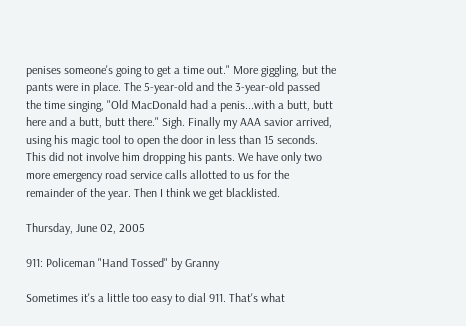penises someone's going to get a time out." More giggling, but the pants were in place. The 5-year-old and the 3-year-old passed the time singing, "Old MacDonald had a penis...with a butt, butt here and a butt, butt there." Sigh. Finally my AAA savior arrived, using his magic tool to open the door in less than 15 seconds. This did not involve him dropping his pants. We have only two more emergency road service calls allotted to us for the remainder of the year. Then I think we get blacklisted.

Thursday, June 02, 2005

911: Policeman "Hand Tossed" by Granny

Sometimes it's a little too easy to dial 911. That's what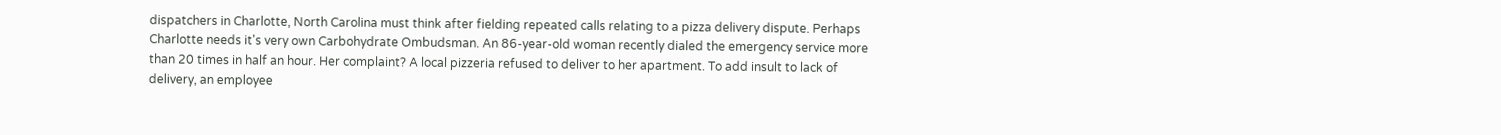dispatchers in Charlotte, North Carolina must think after fielding repeated calls relating to a pizza delivery dispute. Perhaps Charlotte needs it's very own Carbohydrate Ombudsman. An 86-year-old woman recently dialed the emergency service more than 20 times in half an hour. Her complaint? A local pizzeria refused to deliver to her apartment. To add insult to lack of delivery, an employee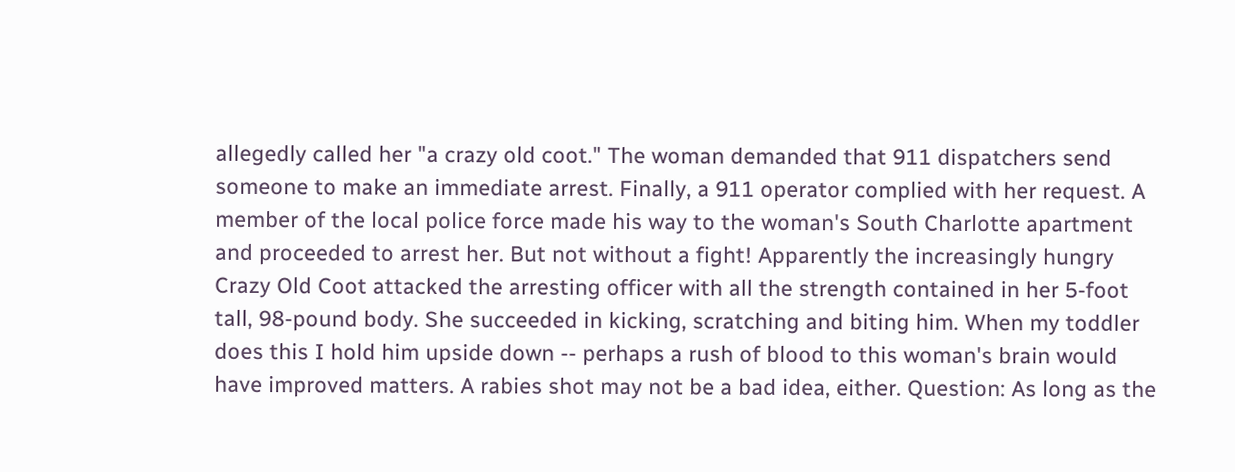allegedly called her "a crazy old coot." The woman demanded that 911 dispatchers send someone to make an immediate arrest. Finally, a 911 operator complied with her request. A member of the local police force made his way to the woman's South Charlotte apartment and proceeded to arrest her. But not without a fight! Apparently the increasingly hungry Crazy Old Coot attacked the arresting officer with all the strength contained in her 5-foot tall, 98-pound body. She succeeded in kicking, scratching and biting him. When my toddler does this I hold him upside down -- perhaps a rush of blood to this woman's brain would have improved matters. A rabies shot may not be a bad idea, either. Question: As long as the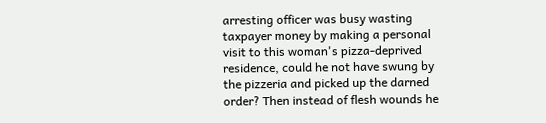arresting officer was busy wasting taxpayer money by making a personal visit to this woman's pizza-deprived residence, could he not have swung by the pizzeria and picked up the darned order? Then instead of flesh wounds he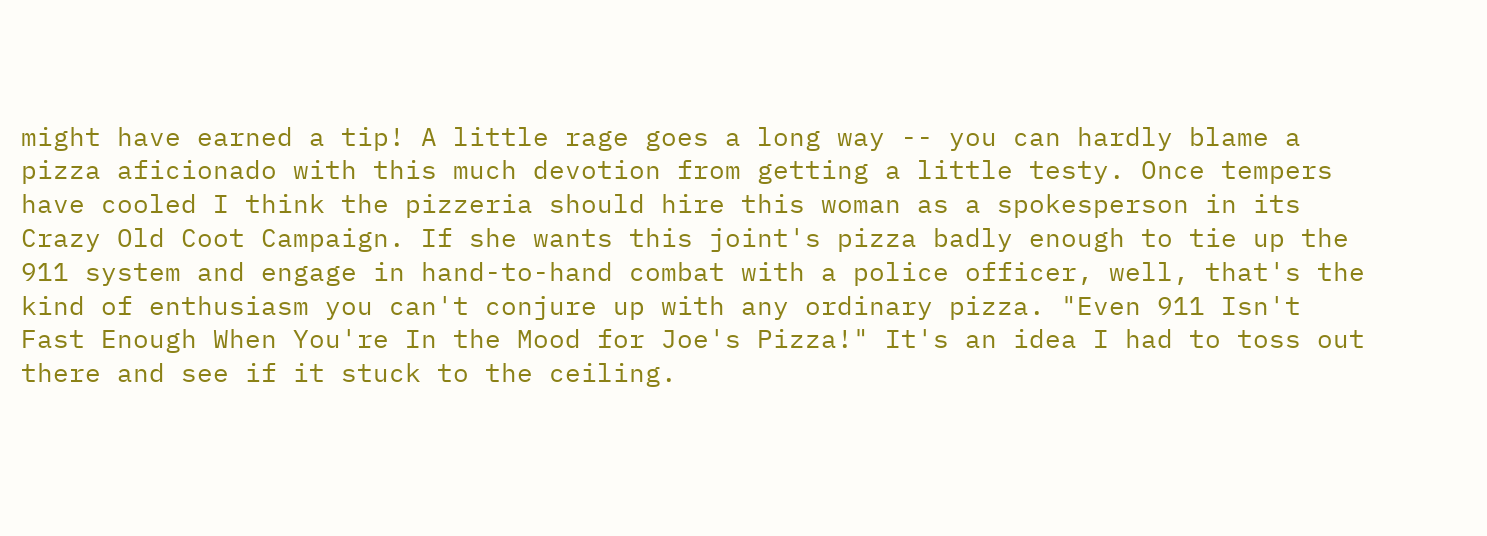might have earned a tip! A little rage goes a long way -- you can hardly blame a pizza aficionado with this much devotion from getting a little testy. Once tempers have cooled I think the pizzeria should hire this woman as a spokesperson in its Crazy Old Coot Campaign. If she wants this joint's pizza badly enough to tie up the 911 system and engage in hand-to-hand combat with a police officer, well, that's the kind of enthusiasm you can't conjure up with any ordinary pizza. "Even 911 Isn't Fast Enough When You're In the Mood for Joe's Pizza!" It's an idea I had to toss out there and see if it stuck to the ceiling.